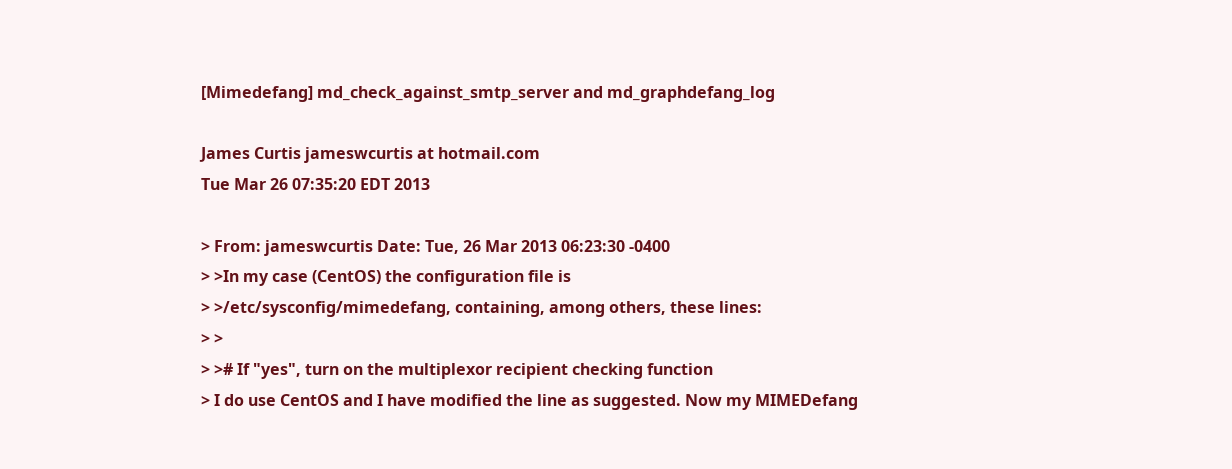[Mimedefang] md_check_against_smtp_server and md_graphdefang_log

James Curtis jameswcurtis at hotmail.com
Tue Mar 26 07:35:20 EDT 2013

> From: jameswcurtis Date: Tue, 26 Mar 2013 06:23:30 -0400
> >In my case (CentOS) the configuration file is
> >/etc/sysconfig/mimedefang, containing, among others, these lines:
> >
> ># If "yes", turn on the multiplexor recipient checking function
> I do use CentOS and I have modified the line as suggested. Now my MIMEDefang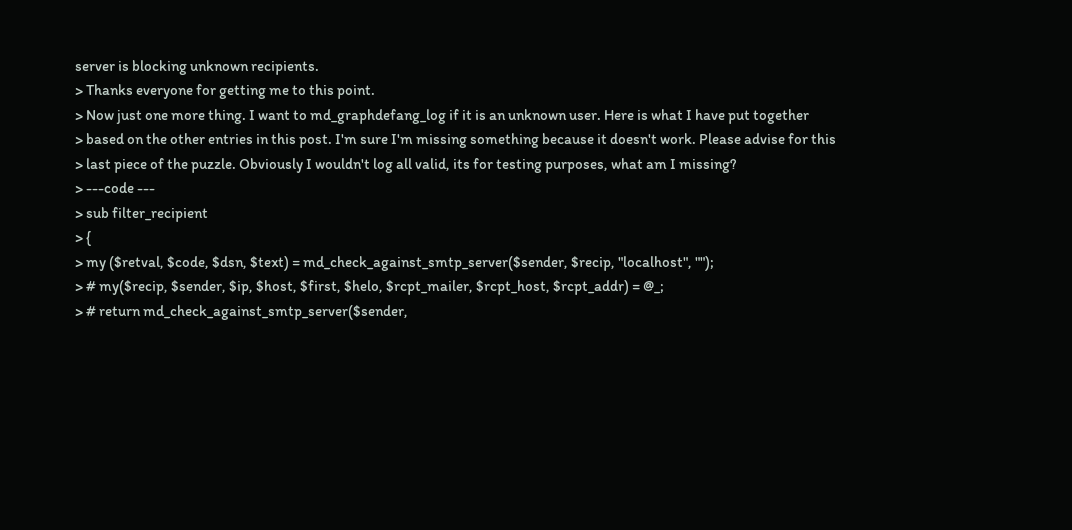server is blocking unknown recipients.
> Thanks everyone for getting me to this point.
> Now just one more thing. I want to md_graphdefang_log if it is an unknown user. Here is what I have put together
> based on the other entries in this post. I'm sure I'm missing something because it doesn't work. Please advise for this
> last piece of the puzzle. Obviously I wouldn't log all valid, its for testing purposes, what am I missing?
> ---code ---
> sub filter_recipient
> {
> my ($retval, $code, $dsn, $text) = md_check_against_smtp_server($sender, $recip, "localhost", "");
> # my($recip, $sender, $ip, $host, $first, $helo, $rcpt_mailer, $rcpt_host, $rcpt_addr) = @_;
> # return md_check_against_smtp_server($sender,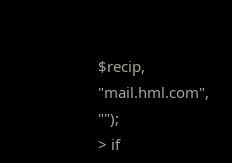$recip, "mail.hml.com", "");
> if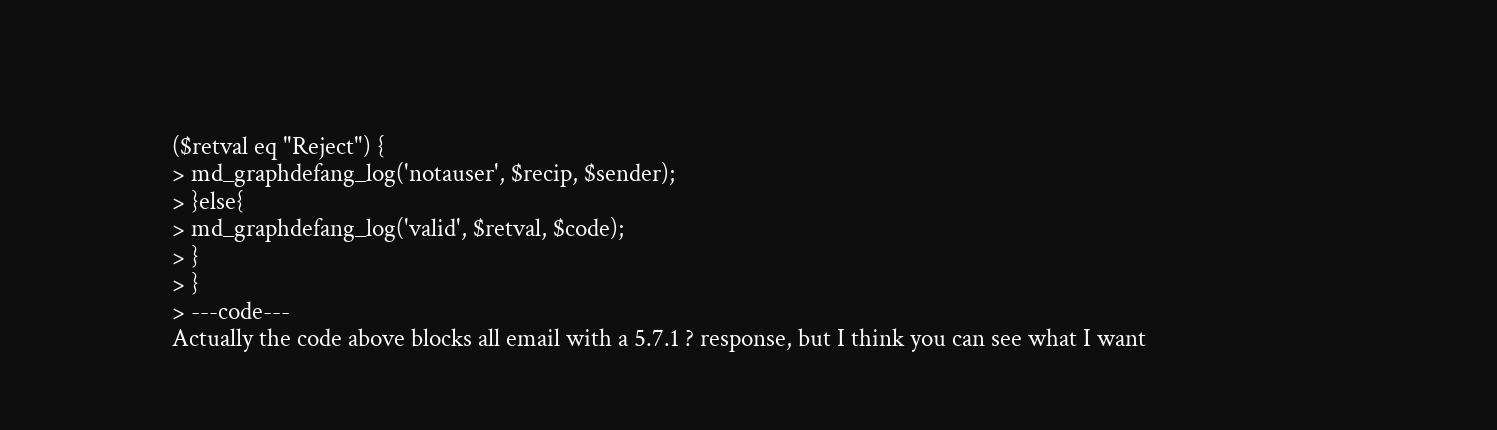($retval eq "Reject") {
> md_graphdefang_log('notauser', $recip, $sender);
> }else{
> md_graphdefang_log('valid', $retval, $code);
> }
> }
> ---code---
Actually the code above blocks all email with a 5.7.1 ? response, but I think you can see what I want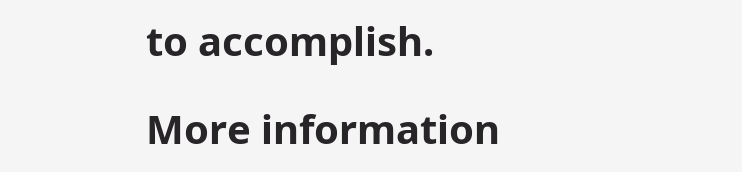to accomplish.

More information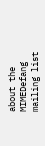about the MIMEDefang mailing list